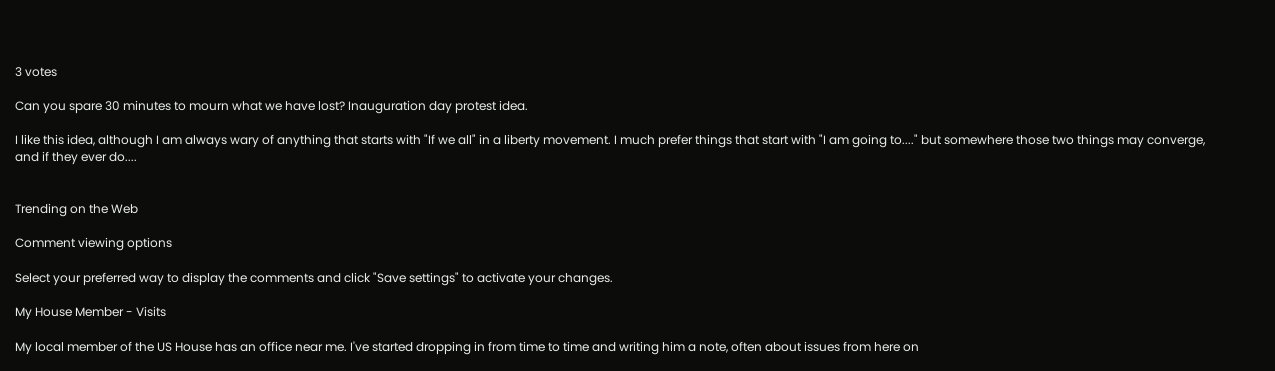3 votes

Can you spare 30 minutes to mourn what we have lost? Inauguration day protest idea.

I like this idea, although I am always wary of anything that starts with "If we all" in a liberty movement. I much prefer things that start with "I am going to...." but somewhere those two things may converge, and if they ever do....


Trending on the Web

Comment viewing options

Select your preferred way to display the comments and click "Save settings" to activate your changes.

My House Member - Visits

My local member of the US House has an office near me. I've started dropping in from time to time and writing him a note, often about issues from here on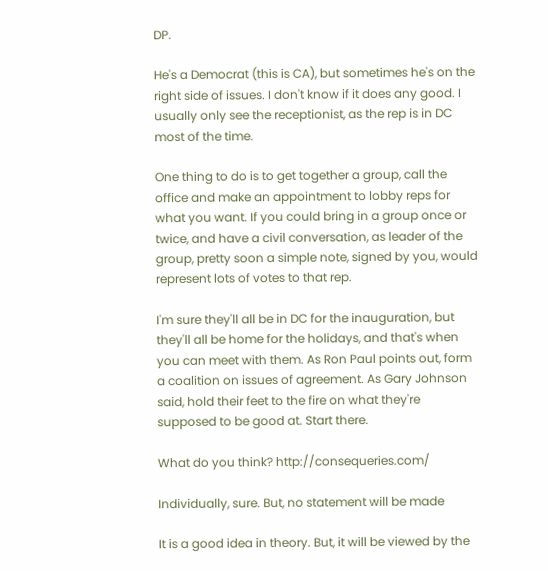DP.

He's a Democrat (this is CA), but sometimes he's on the right side of issues. I don't know if it does any good. I usually only see the receptionist, as the rep is in DC most of the time.

One thing to do is to get together a group, call the office and make an appointment to lobby reps for what you want. If you could bring in a group once or twice, and have a civil conversation, as leader of the group, pretty soon a simple note, signed by you, would represent lots of votes to that rep.

I'm sure they'll all be in DC for the inauguration, but they'll all be home for the holidays, and that's when you can meet with them. As Ron Paul points out, form a coalition on issues of agreement. As Gary Johnson said, hold their feet to the fire on what they're supposed to be good at. Start there.

What do you think? http://consequeries.com/

Individually, sure. But, no statement will be made

It is a good idea in theory. But, it will be viewed by the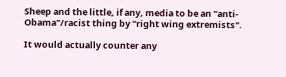Sheep and the little, if any, media to be an "anti-Obama"/racist thing by "right wing extremists".

It would actually counter any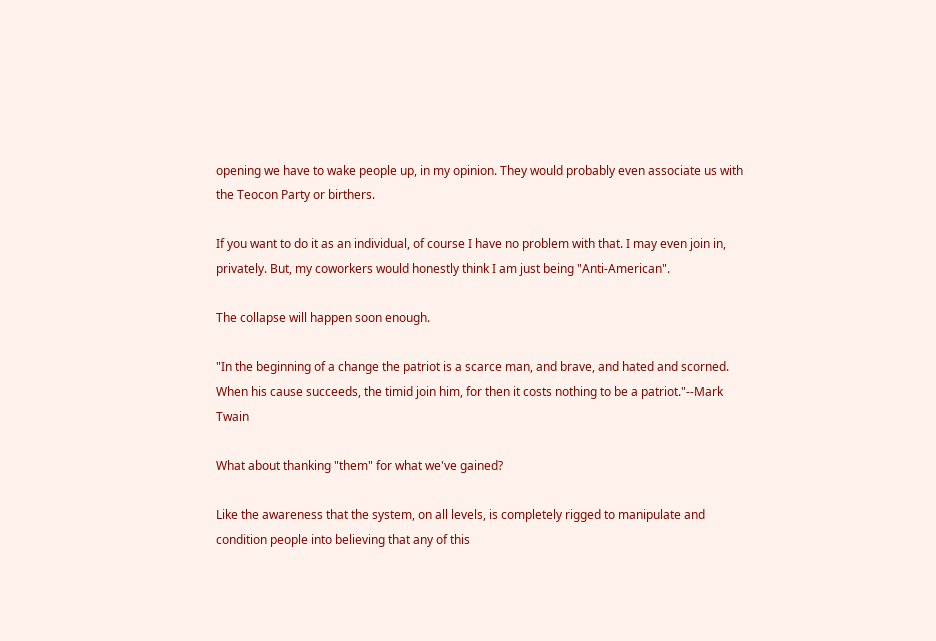opening we have to wake people up, in my opinion. They would probably even associate us with the Teocon Party or birthers.

If you want to do it as an individual, of course I have no problem with that. I may even join in, privately. But, my coworkers would honestly think I am just being "Anti-American".

The collapse will happen soon enough.

"In the beginning of a change the patriot is a scarce man, and brave, and hated and scorned. When his cause succeeds, the timid join him, for then it costs nothing to be a patriot."--Mark Twain

What about thanking "them" for what we've gained?

Like the awareness that the system, on all levels, is completely rigged to manipulate and condition people into believing that any of this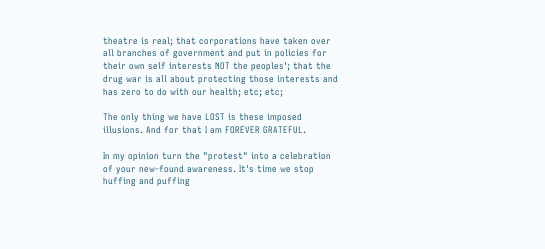theatre is real; that corporations have taken over all branches of government and put in policies for their own self interests NOT the peoples'; that the drug war is all about protecting those interests and has zero to do with our health; etc; etc;

The only thing we have LOST is these imposed illusions. And for that I am FOREVER GRATEFUL.

In my opinion turn the "protest" into a celebration of your new-found awareness. It's time we stop huffing and puffing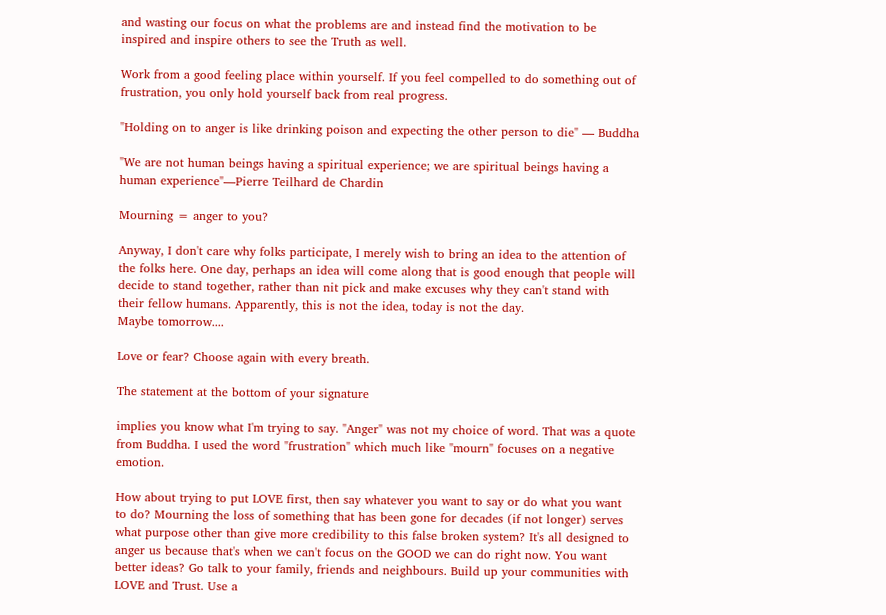and wasting our focus on what the problems are and instead find the motivation to be inspired and inspire others to see the Truth as well.

Work from a good feeling place within yourself. If you feel compelled to do something out of frustration, you only hold yourself back from real progress.

"Holding on to anger is like drinking poison and expecting the other person to die" — Buddha

"We are not human beings having a spiritual experience; we are spiritual beings having a human experience"—Pierre Teilhard de Chardin

Mourning = anger to you?

Anyway, I don't care why folks participate, I merely wish to bring an idea to the attention of the folks here. One day, perhaps an idea will come along that is good enough that people will decide to stand together, rather than nit pick and make excuses why they can't stand with their fellow humans. Apparently, this is not the idea, today is not the day.
Maybe tomorrow....

Love or fear? Choose again with every breath.

The statement at the bottom of your signature

implies you know what I'm trying to say. "Anger" was not my choice of word. That was a quote from Buddha. I used the word "frustration" which much like "mourn" focuses on a negative emotion.

How about trying to put LOVE first, then say whatever you want to say or do what you want to do? Mourning the loss of something that has been gone for decades (if not longer) serves what purpose other than give more credibility to this false broken system? It's all designed to anger us because that's when we can't focus on the GOOD we can do right now. You want better ideas? Go talk to your family, friends and neighbours. Build up your communities with LOVE and Trust. Use a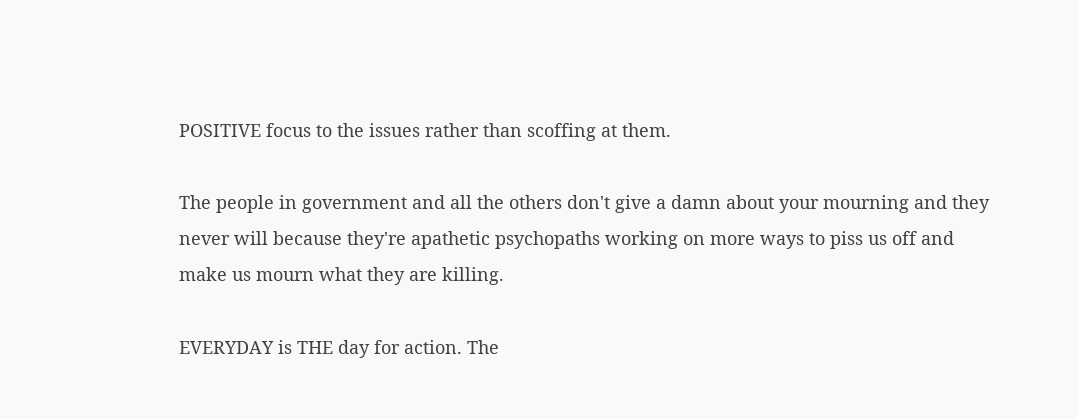POSITIVE focus to the issues rather than scoffing at them.

The people in government and all the others don't give a damn about your mourning and they never will because they're apathetic psychopaths working on more ways to piss us off and make us mourn what they are killing.

EVERYDAY is THE day for action. The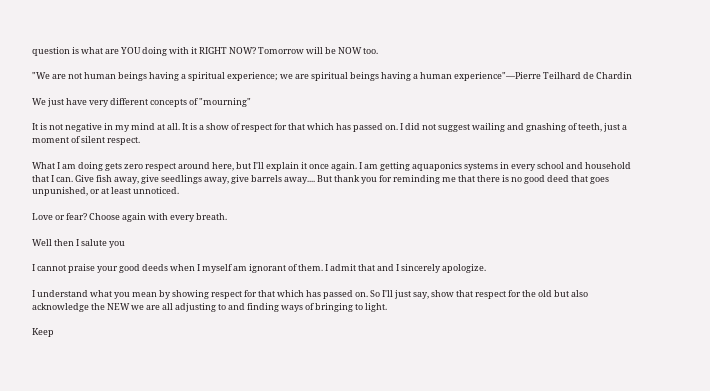question is what are YOU doing with it RIGHT NOW? Tomorrow will be NOW too.

"We are not human beings having a spiritual experience; we are spiritual beings having a human experience"—Pierre Teilhard de Chardin

We just have very different concepts of "mourning"

It is not negative in my mind at all. It is a show of respect for that which has passed on. I did not suggest wailing and gnashing of teeth, just a moment of silent respect.

What I am doing gets zero respect around here, but I'll explain it once again. I am getting aquaponics systems in every school and household that I can. Give fish away, give seedlings away, give barrels away.... But thank you for reminding me that there is no good deed that goes unpunished, or at least unnoticed.

Love or fear? Choose again with every breath.

Well then I salute you

I cannot praise your good deeds when I myself am ignorant of them. I admit that and I sincerely apologize.

I understand what you mean by showing respect for that which has passed on. So I'll just say, show that respect for the old but also acknowledge the NEW we are all adjusting to and finding ways of bringing to light.

Keep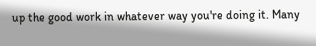up the good work in whatever way you're doing it. Many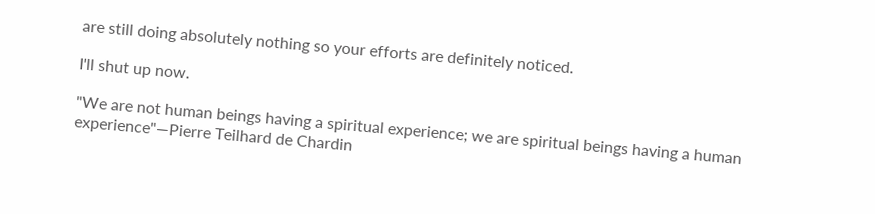are still doing absolutely nothing so your efforts are definitely noticed.

I'll shut up now.

"We are not human beings having a spiritual experience; we are spiritual beings having a human experience"—Pierre Teilhard de Chardin